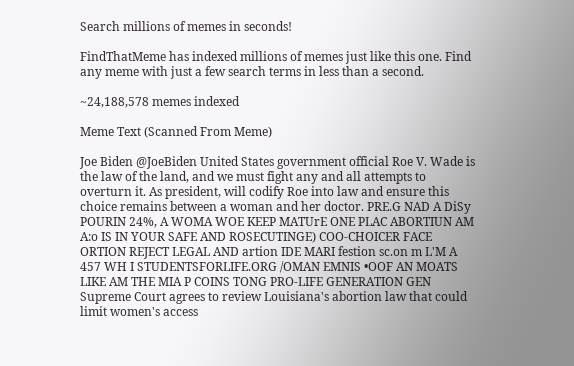Search millions of memes in seconds!

FindThatMeme has indexed millions of memes just like this one. Find any meme with just a few search terms in less than a second.

~24,188,578 memes indexed

Meme Text (Scanned From Meme)

Joe Biden @JoeBiden United States government official Roe V. Wade is the law of the land, and we must fight any and all attempts to overturn it. As president, will codify Roe into law and ensure this choice remains between a woman and her doctor. PRE.G NAD A DiSy POURIN 24%, A WOMA WOE KEEP MATUrE ONE PLAC ABORTIUN AM A:o IS IN YOUR SAFE AND ROSECUTINGE) COO-CHOICER FACE ORTION REJECT LEGAL AND artion IDE MARI festion sc.on m L'M A 457 WH I STUDENTSFORLIFE.ORG /OMAN EMNIS •OOF AN MOATS LIKE AM THE MIA P COINS TONG PRO-LIFE GENERATION GEN Supreme Court agrees to review Louisiana's abortion law that could limit women's access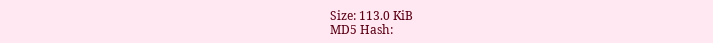Size: 113.0 KiB
MD5 Hash: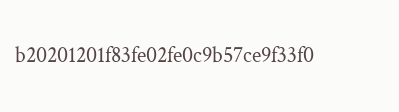b20201201f83fe02fe0c9b57ce9f33f0